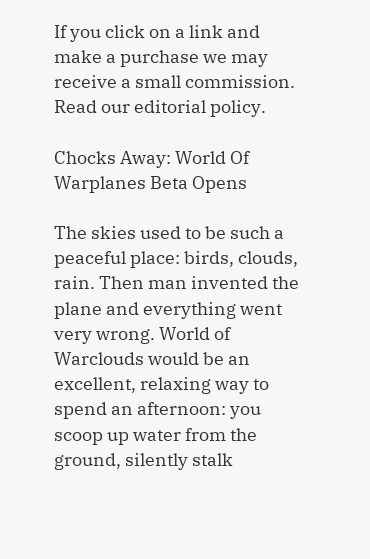If you click on a link and make a purchase we may receive a small commission. Read our editorial policy.

Chocks Away: World Of Warplanes Beta Opens

The skies used to be such a peaceful place: birds, clouds, rain. Then man invented the plane and everything went very wrong. World of Warclouds would be an excellent, relaxing way to spend an afternoon: you scoop up water from the ground, silently stalk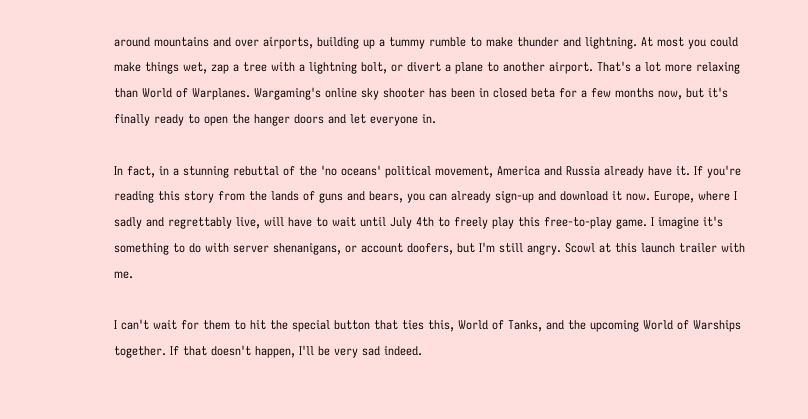around mountains and over airports, building up a tummy rumble to make thunder and lightning. At most you could make things wet, zap a tree with a lightning bolt, or divert a plane to another airport. That's a lot more relaxing than World of Warplanes. Wargaming's online sky shooter has been in closed beta for a few months now, but it's finally ready to open the hanger doors and let everyone in.

In fact, in a stunning rebuttal of the 'no oceans' political movement, America and Russia already have it. If you're reading this story from the lands of guns and bears, you can already sign-up and download it now. Europe, where I sadly and regrettably live, will have to wait until July 4th to freely play this free-to-play game. I imagine it's something to do with server shenanigans, or account doofers, but I'm still angry. Scowl at this launch trailer with me.

I can't wait for them to hit the special button that ties this, World of Tanks, and the upcoming World of Warships together. If that doesn't happen, I'll be very sad indeed.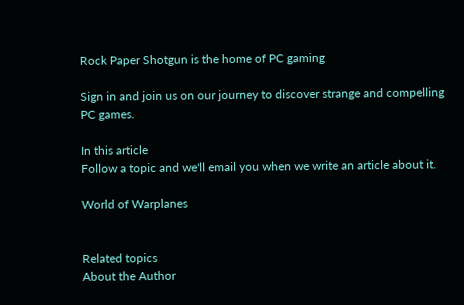Rock Paper Shotgun is the home of PC gaming

Sign in and join us on our journey to discover strange and compelling PC games.

In this article
Follow a topic and we'll email you when we write an article about it.

World of Warplanes


Related topics
About the Author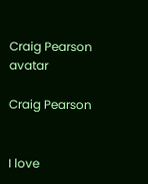Craig Pearson avatar

Craig Pearson


I love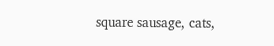square sausage, cats,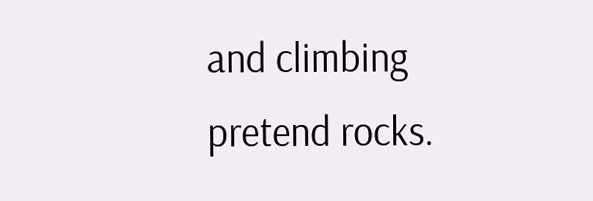and climbing pretend rocks.